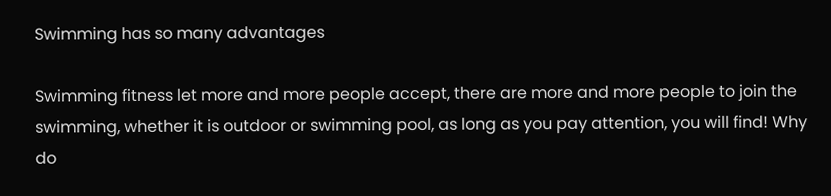Swimming has so many advantages

Swimming fitness let more and more people accept, there are more and more people to join the swimming, whether it is outdoor or swimming pool, as long as you pay attention, you will find! Why do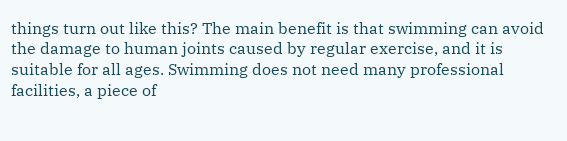things turn out like this? The main benefit is that swimming can avoid the damage to human joints caused by regular exercise, and it is suitable for all ages. Swimming does not need many professional facilities, a piece of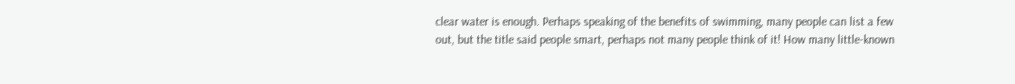clear water is enough. Perhaps speaking of the benefits of swimming, many people can list a few out, but the title said people smart, perhaps not many people think of it! How many little-known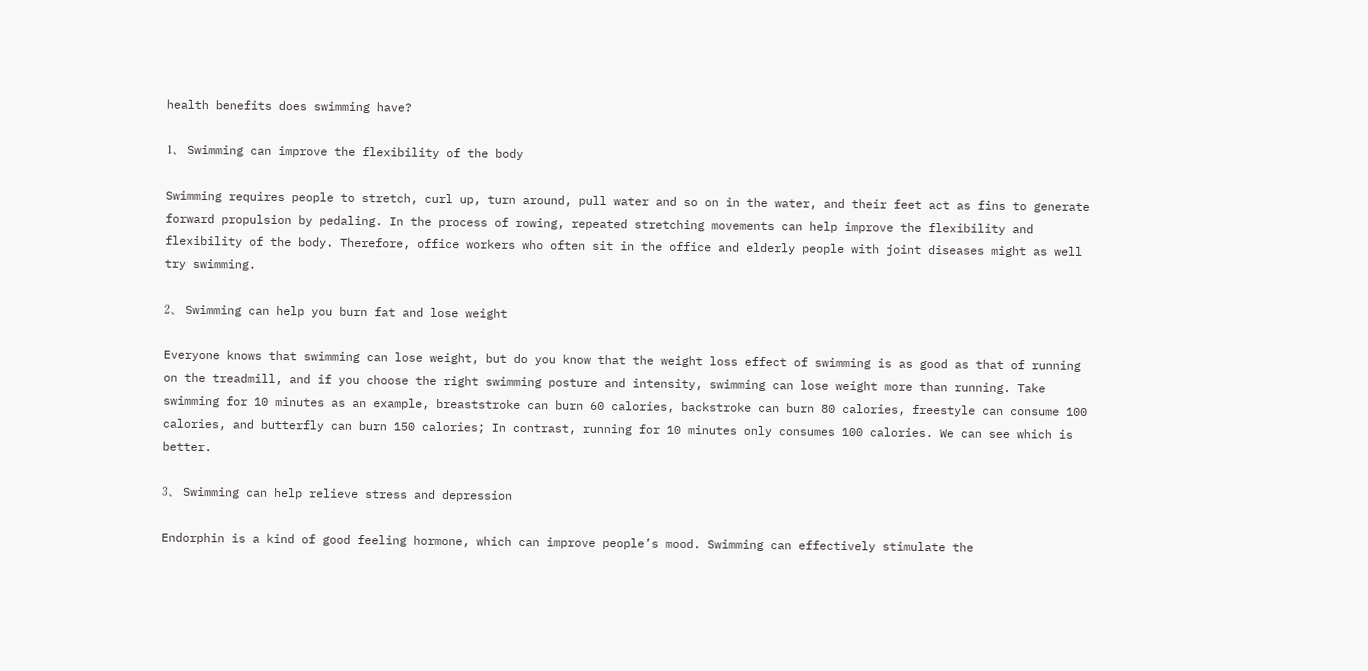health benefits does swimming have?

1、 Swimming can improve the flexibility of the body

Swimming requires people to stretch, curl up, turn around, pull water and so on in the water, and their feet act as fins to generate forward propulsion by pedaling. In the process of rowing, repeated stretching movements can help improve the flexibility and flexibility of the body. Therefore, office workers who often sit in the office and elderly people with joint diseases might as well try swimming.

2、 Swimming can help you burn fat and lose weight

Everyone knows that swimming can lose weight, but do you know that the weight loss effect of swimming is as good as that of running on the treadmill, and if you choose the right swimming posture and intensity, swimming can lose weight more than running. Take swimming for 10 minutes as an example, breaststroke can burn 60 calories, backstroke can burn 80 calories, freestyle can consume 100 calories, and butterfly can burn 150 calories; In contrast, running for 10 minutes only consumes 100 calories. We can see which is better.

3、 Swimming can help relieve stress and depression

Endorphin is a kind of good feeling hormone, which can improve people’s mood. Swimming can effectively stimulate the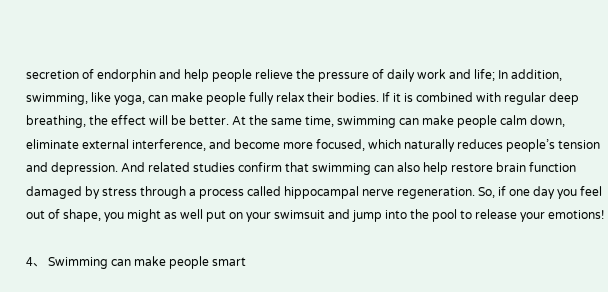secretion of endorphin and help people relieve the pressure of daily work and life; In addition, swimming, like yoga, can make people fully relax their bodies. If it is combined with regular deep breathing, the effect will be better. At the same time, swimming can make people calm down, eliminate external interference, and become more focused, which naturally reduces people’s tension and depression. And related studies confirm that swimming can also help restore brain function damaged by stress through a process called hippocampal nerve regeneration. So, if one day you feel out of shape, you might as well put on your swimsuit and jump into the pool to release your emotions!

4、 Swimming can make people smart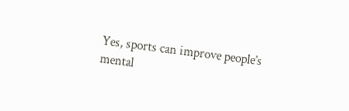Yes, sports can improve people’s mental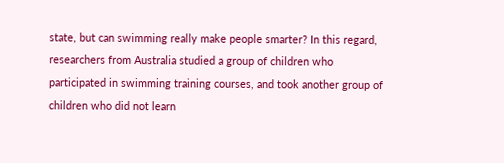state, but can swimming really make people smarter? In this regard, researchers from Australia studied a group of children who participated in swimming training courses, and took another group of children who did not learn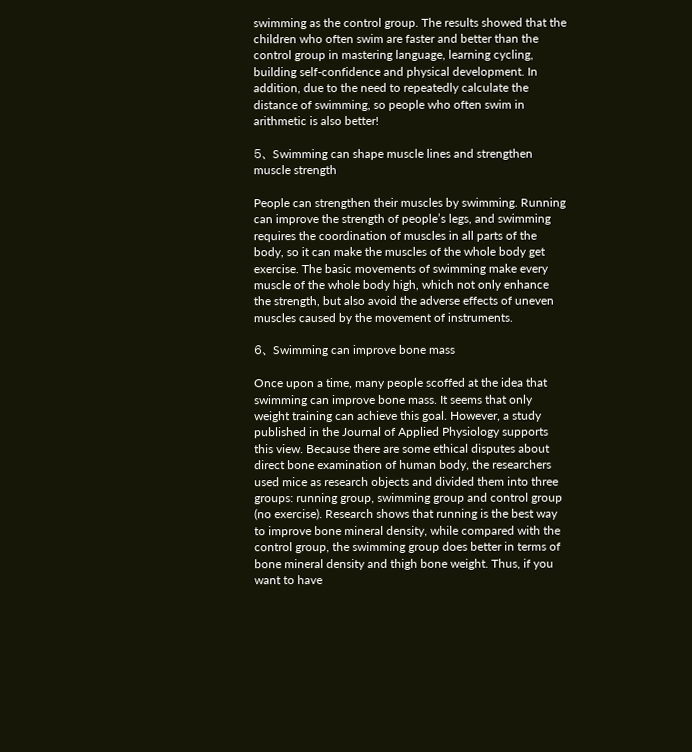swimming as the control group. The results showed that the children who often swim are faster and better than the control group in mastering language, learning cycling, building self-confidence and physical development. In addition, due to the need to repeatedly calculate the distance of swimming, so people who often swim in arithmetic is also better!

5、 Swimming can shape muscle lines and strengthen muscle strength

People can strengthen their muscles by swimming. Running can improve the strength of people’s legs, and swimming requires the coordination of muscles in all parts of the body, so it can make the muscles of the whole body get exercise. The basic movements of swimming make every muscle of the whole body high, which not only enhance the strength, but also avoid the adverse effects of uneven muscles caused by the movement of instruments.

6、 Swimming can improve bone mass

Once upon a time, many people scoffed at the idea that swimming can improve bone mass. It seems that only weight training can achieve this goal. However, a study published in the Journal of Applied Physiology supports this view. Because there are some ethical disputes about direct bone examination of human body, the researchers used mice as research objects and divided them into three groups: running group, swimming group and control group (no exercise). Research shows that running is the best way to improve bone mineral density, while compared with the control group, the swimming group does better in terms of bone mineral density and thigh bone weight. Thus, if you want to have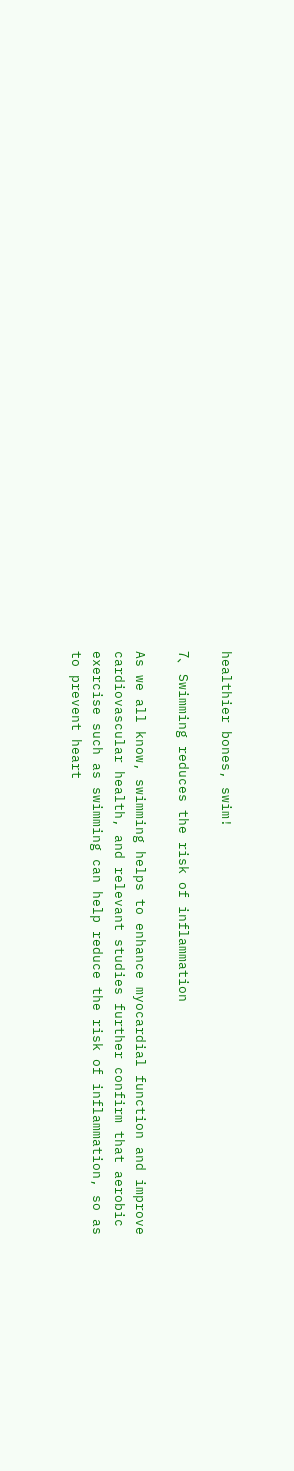healthier bones, swim!

7、 Swimming reduces the risk of inflammation

As we all know, swimming helps to enhance myocardial function and improve cardiovascular health, and relevant studies further confirm that aerobic exercise such as swimming can help reduce the risk of inflammation, so as to prevent heart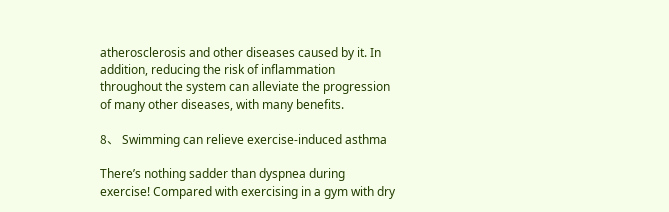atherosclerosis and other diseases caused by it. In addition, reducing the risk of inflammation throughout the system can alleviate the progression of many other diseases, with many benefits.

8、 Swimming can relieve exercise-induced asthma

There’s nothing sadder than dyspnea during exercise! Compared with exercising in a gym with dry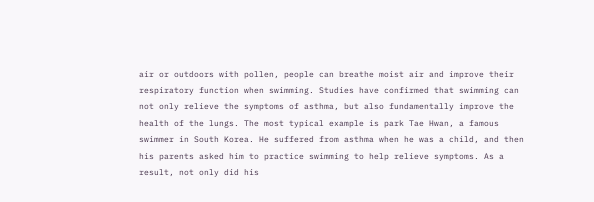air or outdoors with pollen, people can breathe moist air and improve their respiratory function when swimming. Studies have confirmed that swimming can not only relieve the symptoms of asthma, but also fundamentally improve the health of the lungs. The most typical example is park Tae Hwan, a famous swimmer in South Korea. He suffered from asthma when he was a child, and then his parents asked him to practice swimming to help relieve symptoms. As a result, not only did his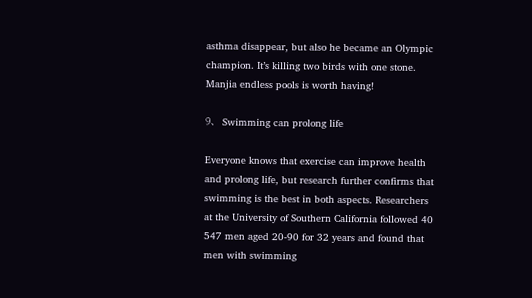asthma disappear, but also he became an Olympic champion. It’s killing two birds with one stone. Manjia endless pools is worth having!

9、 Swimming can prolong life

Everyone knows that exercise can improve health and prolong life, but research further confirms that swimming is the best in both aspects. Researchers at the University of Southern California followed 40 547 men aged 20-90 for 32 years and found that men with swimming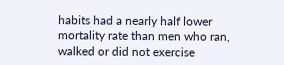habits had a nearly half lower mortality rate than men who ran, walked or did not exercise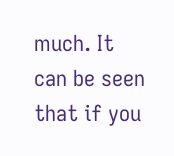much. It can be seen that if you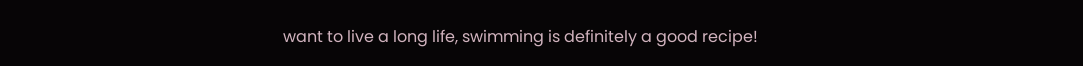want to live a long life, swimming is definitely a good recipe!